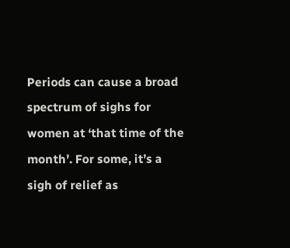Periods can cause a broad spectrum of sighs for women at ‘that time of the month’. For some, it’s a sigh of relief as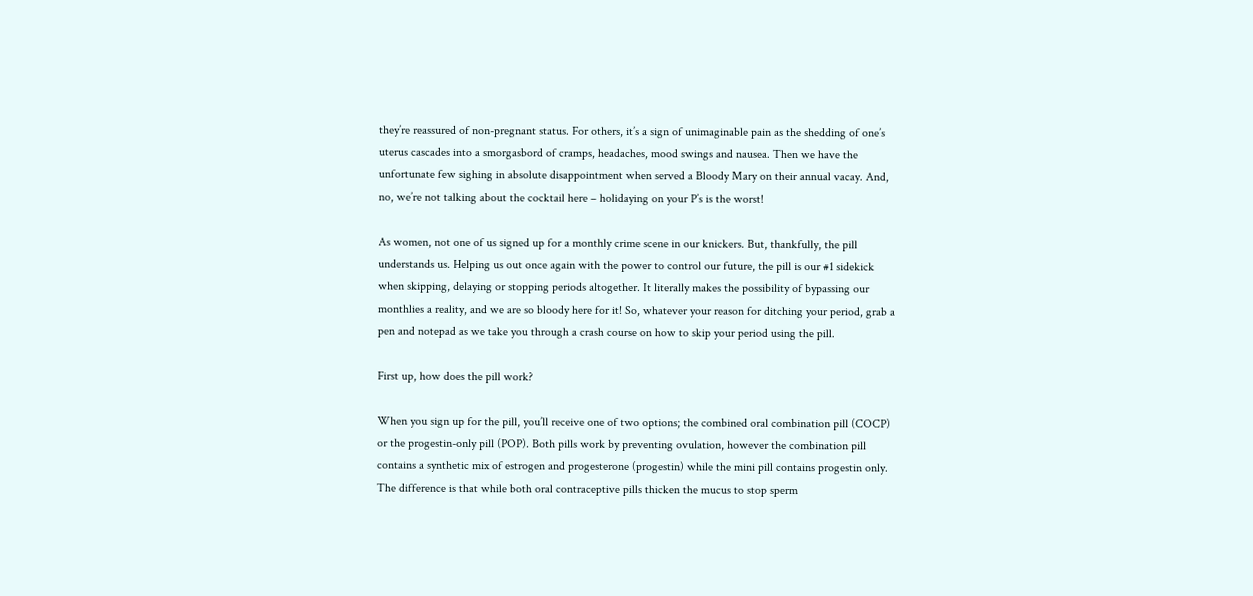they’re reassured of non-pregnant status. For others, it’s a sign of unimaginable pain as the shedding of one’s uterus cascades into a smorgasbord of cramps, headaches, mood swings and nausea. Then we have the unfortunate few sighing in absolute disappointment when served a Bloody Mary on their annual vacay. And, no, we’re not talking about the cocktail here – holidaying on your P’s is the worst!

As women, not one of us signed up for a monthly crime scene in our knickers. But, thankfully, the pill understands us. Helping us out once again with the power to control our future, the pill is our #1 sidekick when skipping, delaying or stopping periods altogether. It literally makes the possibility of bypassing our monthlies a reality, and we are so bloody here for it! So, whatever your reason for ditching your period, grab a pen and notepad as we take you through a crash course on how to skip your period using the pill.

First up, how does the pill work?

When you sign up for the pill, you’ll receive one of two options; the combined oral combination pill (COCP) or the progestin-only pill (POP). Both pills work by preventing ovulation, however the combination pill contains a synthetic mix of estrogen and progesterone (progestin) while the mini pill contains progestin only. The difference is that while both oral contraceptive pills thicken the mucus to stop sperm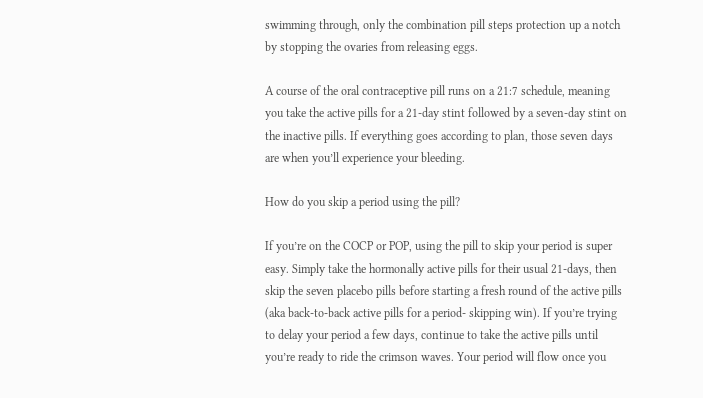swimming through, only the combination pill steps protection up a notch by stopping the ovaries from releasing eggs.

A course of the oral contraceptive pill runs on a 21:7 schedule, meaning you take the active pills for a 21-day stint followed by a seven-day stint on the inactive pills. If everything goes according to plan, those seven days are when you’ll experience your bleeding.

How do you skip a period using the pill?

If you’re on the COCP or POP, using the pill to skip your period is super easy. Simply take the hormonally active pills for their usual 21-days, then skip the seven placebo pills before starting a fresh round of the active pills (aka back-to-back active pills for a period- skipping win). If you’re trying to delay your period a few days, continue to take the active pills until you’re ready to ride the crimson waves. Your period will flow once you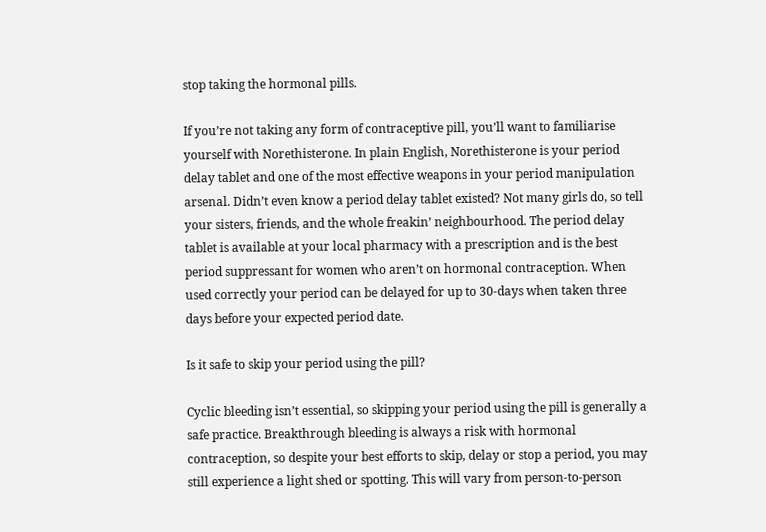stop taking the hormonal pills.

If you’re not taking any form of contraceptive pill, you’ll want to familiarise yourself with Norethisterone. In plain English, Norethisterone is your period delay tablet and one of the most effective weapons in your period manipulation arsenal. Didn’t even know a period delay tablet existed? Not many girls do, so tell your sisters, friends, and the whole freakin’ neighbourhood. The period delay tablet is available at your local pharmacy with a prescription and is the best period suppressant for women who aren’t on hormonal contraception. When used correctly your period can be delayed for up to 30-days when taken three days before your expected period date.

Is it safe to skip your period using the pill?

Cyclic bleeding isn’t essential, so skipping your period using the pill is generally a safe practice. Breakthrough bleeding is always a risk with hormonal contraception, so despite your best efforts to skip, delay or stop a period, you may still experience a light shed or spotting. This will vary from person-to-person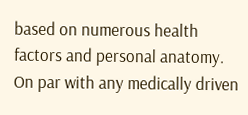based on numerous health factors and personal anatomy. On par with any medically driven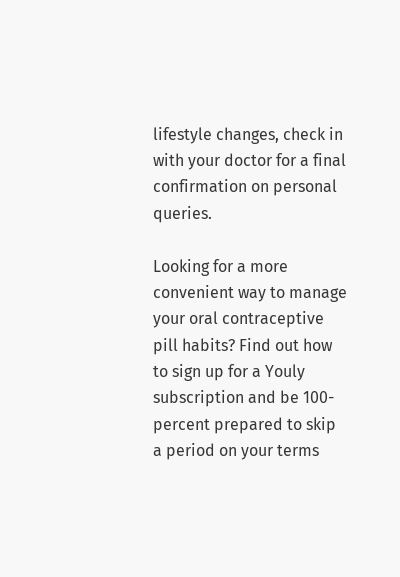lifestyle changes, check in with your doctor for a final confirmation on personal queries.

Looking for a more convenient way to manage your oral contraceptive pill habits? Find out how to sign up for a Youly subscription and be 100-percent prepared to skip a period on your terms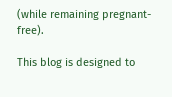(while remaining pregnant-free).

This blog is designed to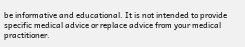be informative and educational. It is not intended to provide specific medical advice or replace advice from your medical practitioner.